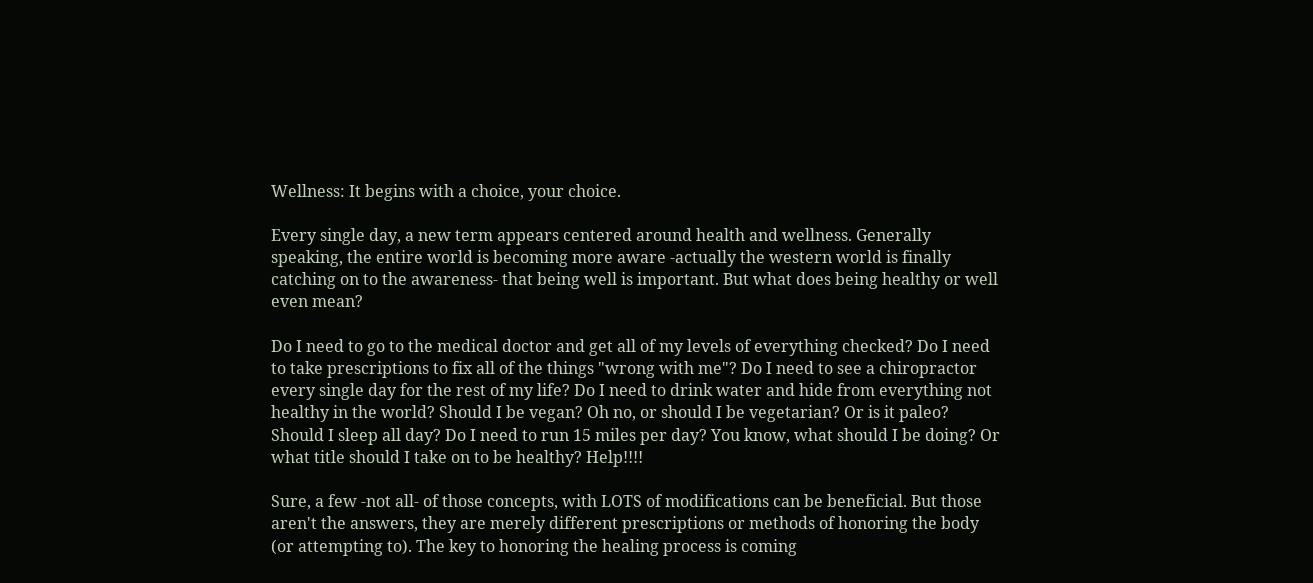Wellness: It begins with a choice, your choice.

Every single day, a new term appears centered around health and wellness. Generally speaking, the entire world is becoming more aware -actually the western world is finally catching on to the awareness- that being well is important. But what does being healthy or well even mean?

Do I need to go to the medical doctor and get all of my levels of everything checked? Do I need to take prescriptions to fix all of the things "wrong with me"? Do I need to see a chiropractor every single day for the rest of my life? Do I need to drink water and hide from everything not healthy in the world? Should I be vegan? Oh no, or should I be vegetarian? Or is it paleo? Should I sleep all day? Do I need to run 15 miles per day? You know, what should I be doing? Or what title should I take on to be healthy? Help!!!!

Sure, a few -not all- of those concepts, with LOTS of modifications can be beneficial. But those aren't the answers, they are merely different prescriptions or methods of honoring the body (or attempting to). The key to honoring the healing process is coming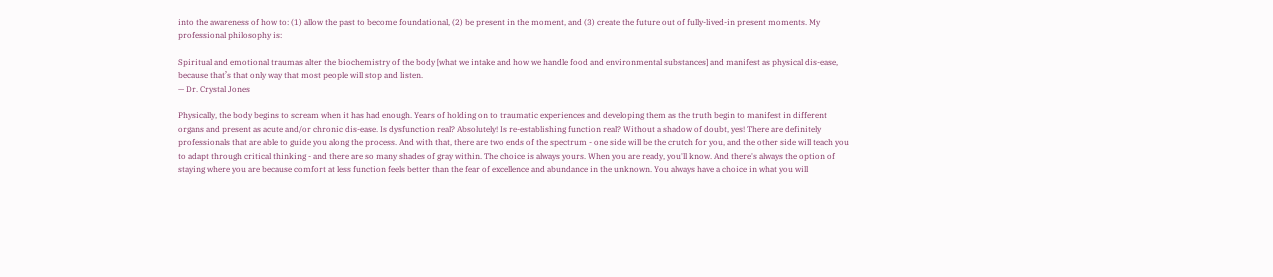into the awareness of how to: (1) allow the past to become foundational, (2) be present in the moment, and (3) create the future out of fully-lived-in present moments. My professional philosophy is:

Spiritual and emotional traumas alter the biochemistry of the body [what we intake and how we handle food and environmental substances] and manifest as physical dis-ease, because that’s that only way that most people will stop and listen.
— Dr. Crystal Jones

Physically, the body begins to scream when it has had enough. Years of holding on to traumatic experiences and developing them as the truth begin to manifest in different organs and present as acute and/or chronic dis-ease. Is dysfunction real? Absolutely! Is re-establishing function real? Without a shadow of doubt, yes! There are definitely professionals that are able to guide you along the process. And with that, there are two ends of the spectrum - one side will be the crutch for you, and the other side will teach you to adapt through critical thinking - and there are so many shades of gray within. The choice is always yours. When you are ready, you'll know. And there's always the option of staying where you are because comfort at less function feels better than the fear of excellence and abundance in the unknown. You always have a choice in what you will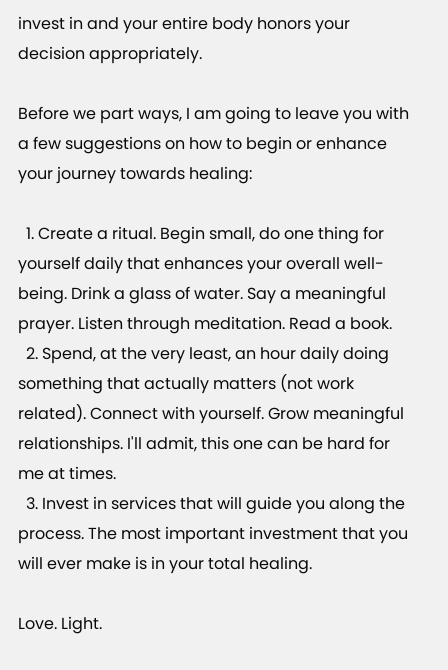invest in and your entire body honors your decision appropriately.

Before we part ways, I am going to leave you with a few suggestions on how to begin or enhance your journey towards healing:

  1. Create a ritual. Begin small, do one thing for yourself daily that enhances your overall well-being. Drink a glass of water. Say a meaningful prayer. Listen through meditation. Read a book.
  2. Spend, at the very least, an hour daily doing something that actually matters (not work related). Connect with yourself. Grow meaningful relationships. I'll admit, this one can be hard for me at times.
  3. Invest in services that will guide you along the process. The most important investment that you will ever make is in your total healing.

Love. Light.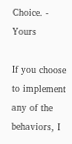Choice. - Yours

If you choose to implement any of the behaviors, I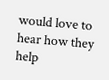would love to hear how they help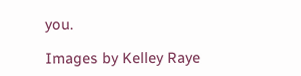you.

Images by Kelley Raye